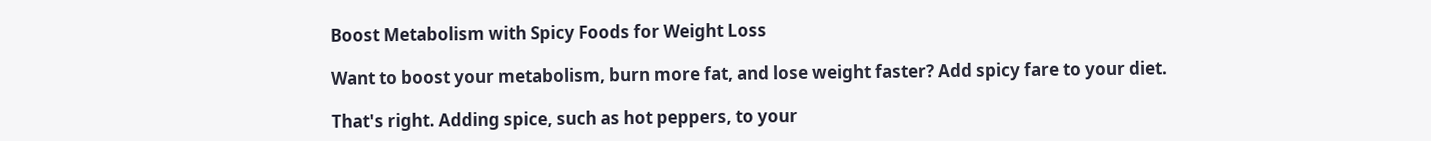Boost Metabolism with Spicy Foods for Weight Loss

Want to boost your metabolism, burn more fat, and lose weight faster? Add spicy fare to your diet.

That's right. Adding spice, such as hot peppers, to your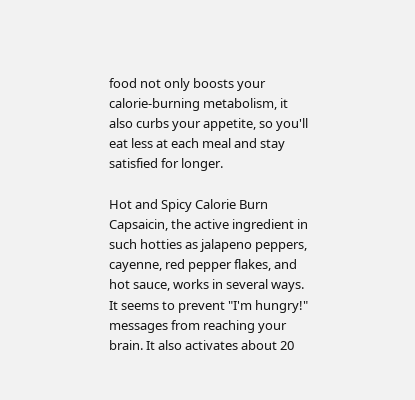food not only boosts your calorie-burning metabolism, it also curbs your appetite, so you'll eat less at each meal and stay satisfied for longer.

Hot and Spicy Calorie Burn
Capsaicin, the active ingredient in such hotties as jalapeno peppers, cayenne, red pepper flakes, and hot sauce, works in several ways. It seems to prevent "I'm hungry!" messages from reaching your brain. It also activates about 20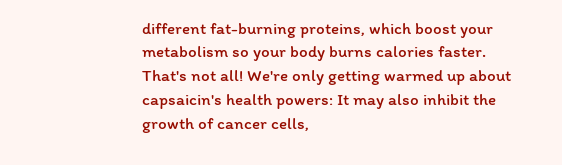different fat-burning proteins, which boost your metabolism so your body burns calories faster. That's not all! We're only getting warmed up about capsaicin's health powers: It may also inhibit the growth of cancer cells,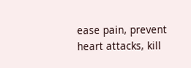ease pain, prevent heart attacks, kill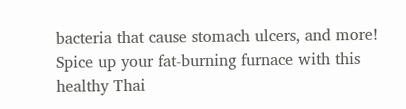bacteria that cause stomach ulcers, and more! Spice up your fat-burning furnace with this healthy Thai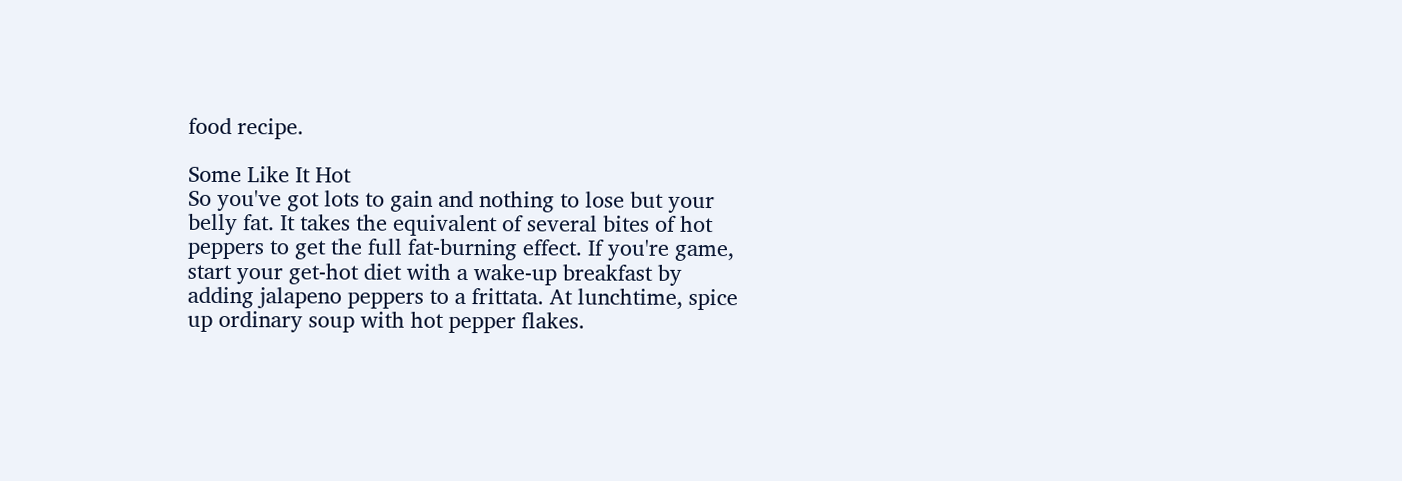food recipe.

Some Like It Hot
So you've got lots to gain and nothing to lose but your belly fat. It takes the equivalent of several bites of hot peppers to get the full fat-burning effect. If you're game, start your get-hot diet with a wake-up breakfast by adding jalapeno peppers to a frittata. At lunchtime, spice up ordinary soup with hot pepper flakes.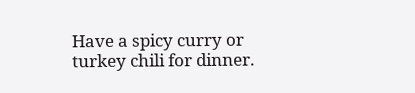Have a spicy curry or turkey chili for dinner.